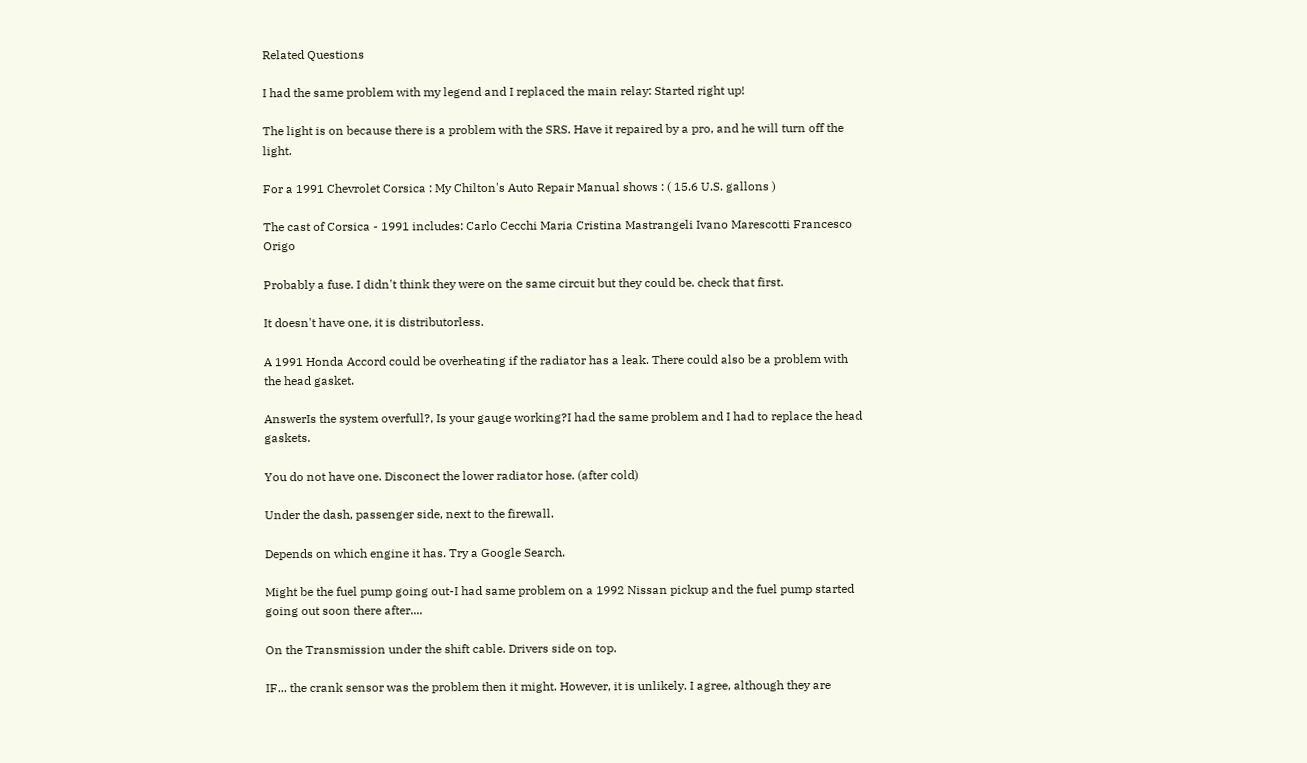Related Questions

I had the same problem with my legend and I replaced the main relay: Started right up!

The light is on because there is a problem with the SRS. Have it repaired by a pro, and he will turn off the light.

For a 1991 Chevrolet Corsica : My Chilton's Auto Repair Manual shows : ( 15.6 U.S. gallons )

The cast of Corsica - 1991 includes: Carlo Cecchi Maria Cristina Mastrangeli Ivano Marescotti Francesco Origo

Probably a fuse. I didn't think they were on the same circuit but they could be. check that first.

It doesn't have one, it is distributorless.

A 1991 Honda Accord could be overheating if the radiator has a leak. There could also be a problem with the head gasket.

AnswerIs the system overfull?, Is your gauge working?I had the same problem and I had to replace the head gaskets.

You do not have one. Disconect the lower radiator hose. (after cold)

Under the dash, passenger side, next to the firewall.

Depends on which engine it has. Try a Google Search.

Might be the fuel pump going out-I had same problem on a 1992 Nissan pickup and the fuel pump started going out soon there after....

On the Transmission under the shift cable. Drivers side on top.

IF... the crank sensor was the problem then it might. However, it is unlikely. I agree, although they are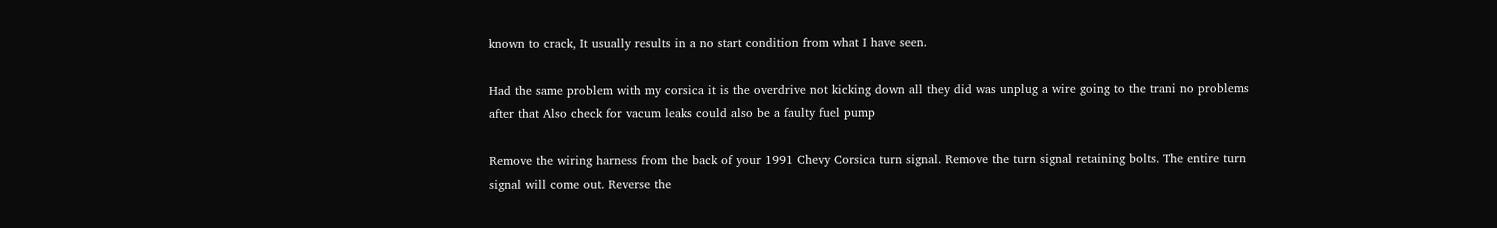known to crack, It usually results in a no start condition from what I have seen.

Had the same problem with my corsica it is the overdrive not kicking down all they did was unplug a wire going to the trani no problems after that Also check for vacum leaks could also be a faulty fuel pump

Remove the wiring harness from the back of your 1991 Chevy Corsica turn signal. Remove the turn signal retaining bolts. The entire turn signal will come out. Reverse the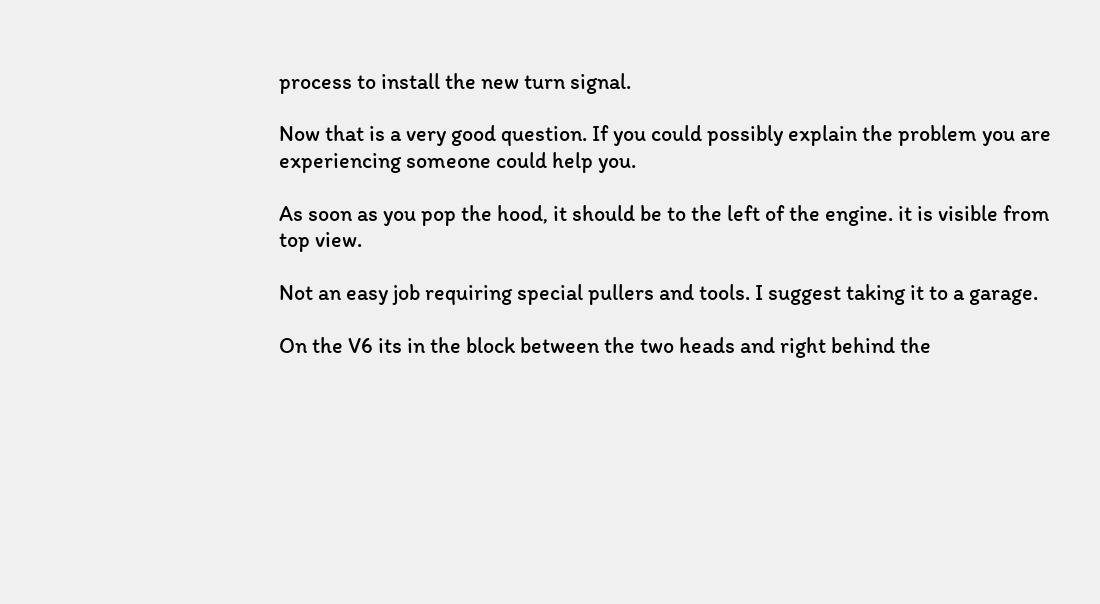process to install the new turn signal.

Now that is a very good question. If you could possibly explain the problem you are experiencing someone could help you.

As soon as you pop the hood, it should be to the left of the engine. it is visible from top view.

Not an easy job requiring special pullers and tools. I suggest taking it to a garage.

On the V6 its in the block between the two heads and right behind the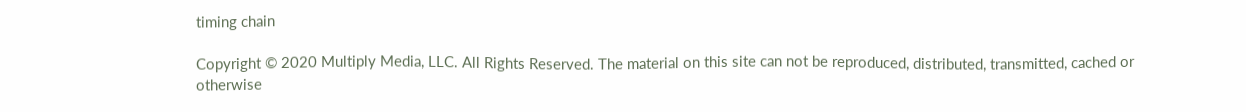timing chain

Copyright © 2020 Multiply Media, LLC. All Rights Reserved. The material on this site can not be reproduced, distributed, transmitted, cached or otherwise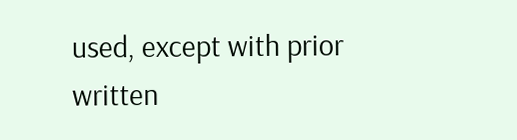used, except with prior written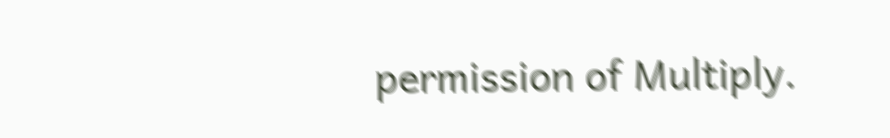permission of Multiply.